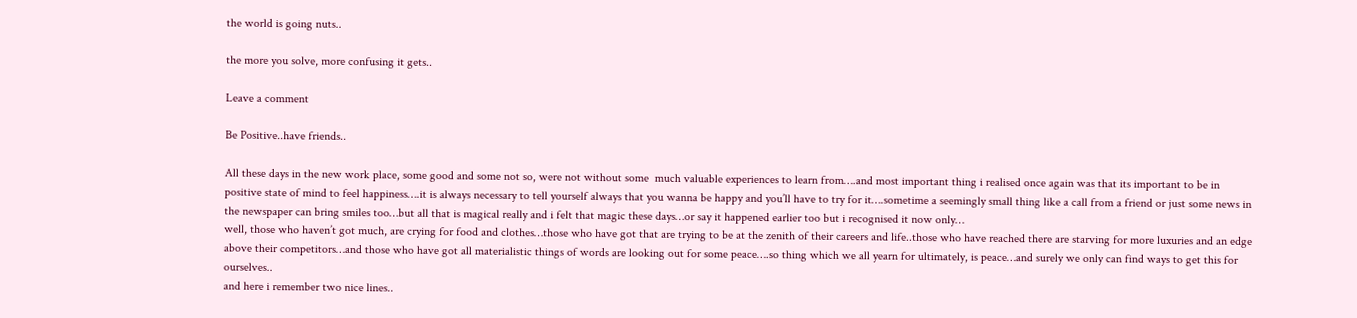the world is going nuts..

the more you solve, more confusing it gets..

Leave a comment

Be Positive..have friends..

All these days in the new work place, some good and some not so, were not without some  much valuable experiences to learn from….and most important thing i realised once again was that its important to be in positive state of mind to feel happiness….it is always necessary to tell yourself always that you wanna be happy and you’ll have to try for it….sometime a seemingly small thing like a call from a friend or just some news in the newspaper can bring smiles too…but all that is magical really and i felt that magic these days…or say it happened earlier too but i recognised it now only…
well, those who haven’t got much, are crying for food and clothes…those who have got that are trying to be at the zenith of their careers and life..those who have reached there are starving for more luxuries and an edge above their competitors…and those who have got all materialistic things of words are looking out for some peace….so thing which we all yearn for ultimately, is peace…and surely we only can find ways to get this for ourselves..
and here i remember two nice lines..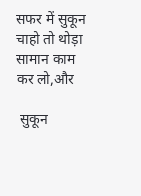सफर में सुकून चाहो तो थोड़ा सामान काम कर लो,और

 सुकून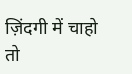ज़िंदगी में चाहो तो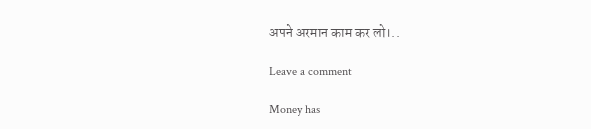अपने अरमान काम कर लो।..

Leave a comment

Money has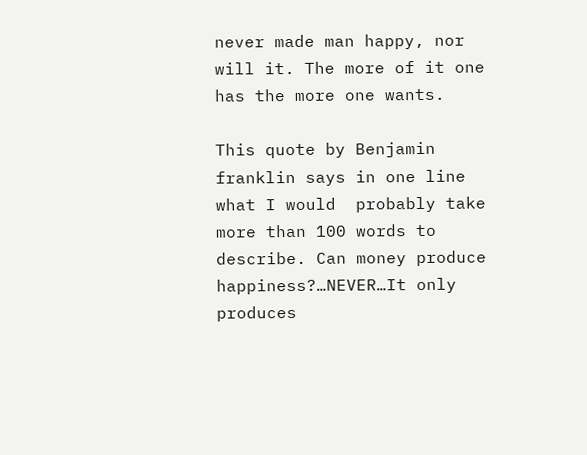never made man happy, nor will it. The more of it one has the more one wants.

This quote by Benjamin franklin says in one line what I would  probably take more than 100 words to describe. Can money produce happiness?…NEVER…It only produces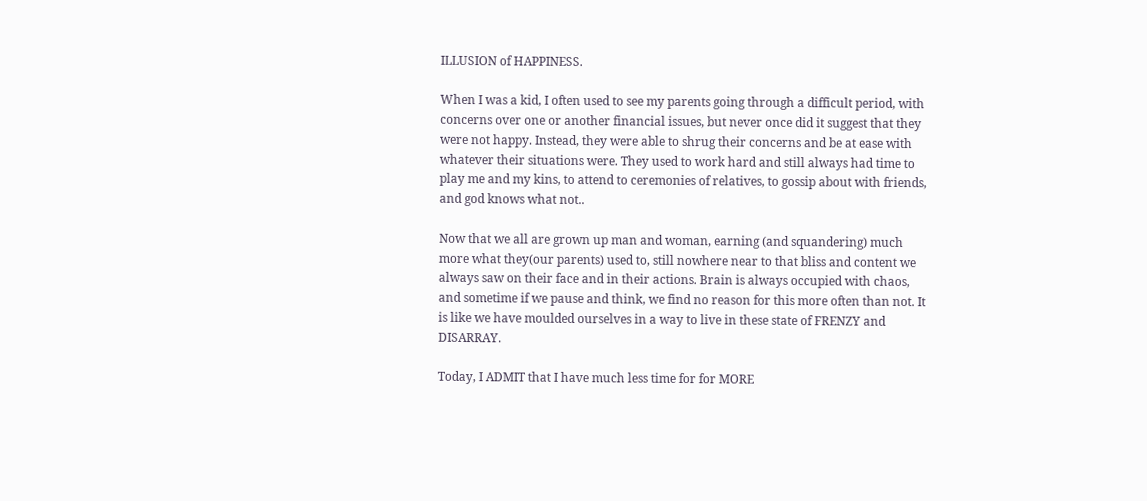ILLUSION of HAPPINESS.

When I was a kid, I often used to see my parents going through a difficult period, with concerns over one or another financial issues, but never once did it suggest that they were not happy. Instead, they were able to shrug their concerns and be at ease with whatever their situations were. They used to work hard and still always had time to play me and my kins, to attend to ceremonies of relatives, to gossip about with friends, and god knows what not..

Now that we all are grown up man and woman, earning (and squandering) much more what they(our parents) used to, still nowhere near to that bliss and content we always saw on their face and in their actions. Brain is always occupied with chaos, and sometime if we pause and think, we find no reason for this more often than not. It is like we have moulded ourselves in a way to live in these state of FRENZY and DISARRAY.

Today, I ADMIT that I have much less time for for MORE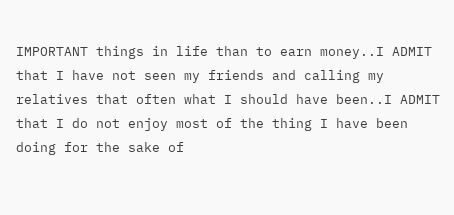IMPORTANT things in life than to earn money..I ADMIT that I have not seen my friends and calling my relatives that often what I should have been..I ADMIT that I do not enjoy most of the thing I have been doing for the sake of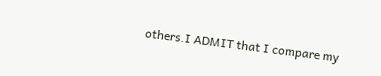others.I ADMIT that I compare my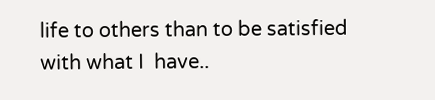life to others than to be satisfied with what I  have..